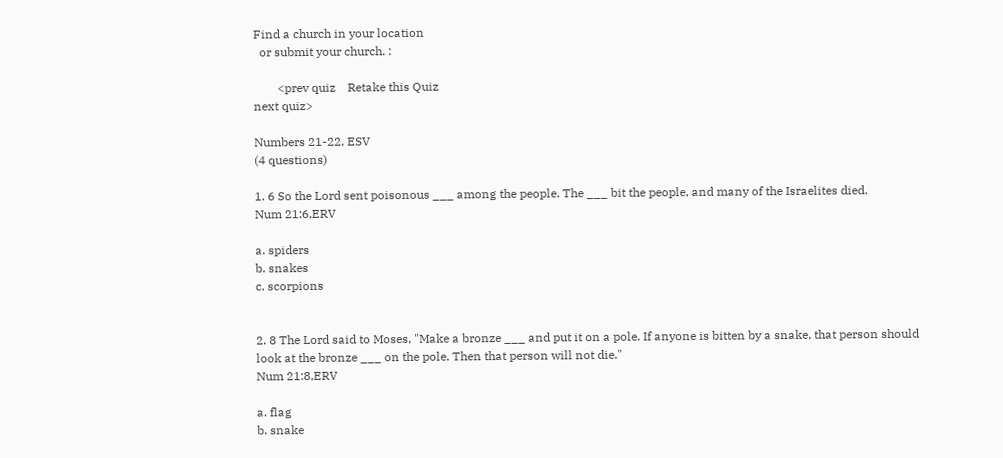Find a church in your location
  or submit your church. :

        <prev quiz    Retake this Quiz
next quiz>

Numbers 21-22, ESV
(4 questions)

1. 6 So the Lord sent poisonous ___ among the people. The ___ bit the people, and many of the Israelites died.
Num 21:6,ERV

a. spiders
b. snakes
c. scorpions


2. 8 The Lord said to Moses, "Make a bronze ___ and put it on a pole. If anyone is bitten by a snake, that person should look at the bronze ___ on the pole. Then that person will not die."
Num 21:8,ERV

a. flag
b. snake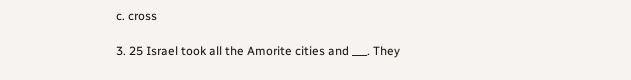c. cross

3. 25 Israel took all the Amorite cities and ___. They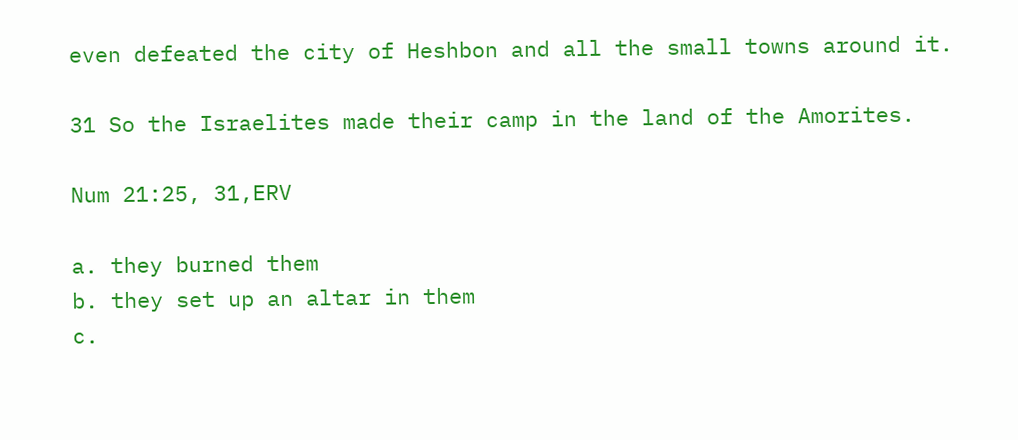even defeated the city of Heshbon and all the small towns around it.

31 So the Israelites made their camp in the land of the Amorites.

Num 21:25, 31,ERV

a. they burned them
b. they set up an altar in them
c.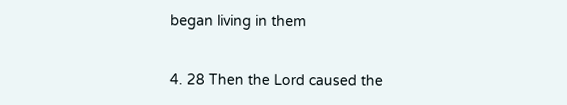began living in them


4. 28 Then the Lord caused the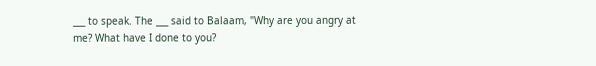___ to speak. The ___ said to Balaam, "Why are you angry at me? What have I done to you?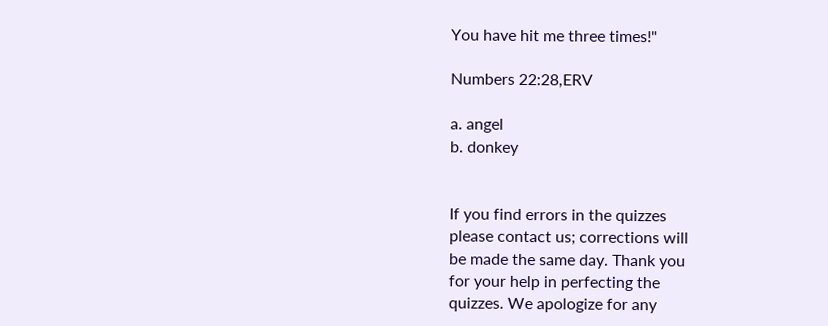You have hit me three times!"

Numbers 22:28,ERV

a. angel
b. donkey


If you find errors in the quizzes
please contact us; corrections will
be made the same day. Thank you
for your help in perfecting the
quizzes. We apologize for any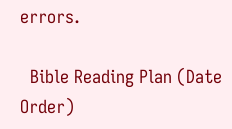errors.

  Bible Reading Plan (Date Order)